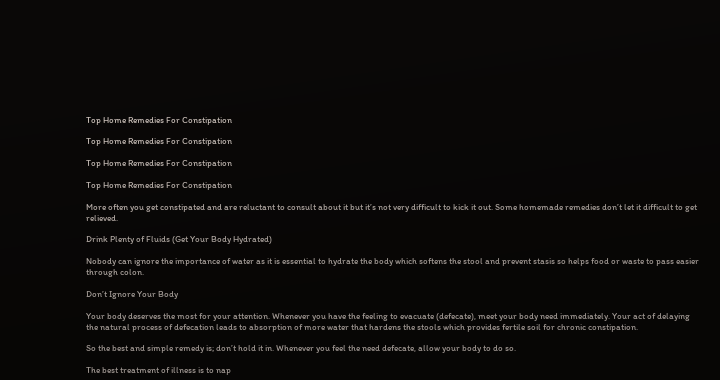Top Home Remedies For Constipation

Top Home Remedies For Constipation

Top Home Remedies For Constipation

Top Home Remedies For Constipation

More often you get constipated and are reluctant to consult about it but it’s not very difficult to kick it out. Some homemade remedies don’t let it difficult to get relieved.

Drink Plenty of Fluids (Get Your Body Hydrated)

Nobody can ignore the importance of water as it is essential to hydrate the body which softens the stool and prevent stasis so helps food or waste to pass easier through colon.

Don’t Ignore Your Body

Your body deserves the most for your attention. Whenever you have the feeling to evacuate (defecate), meet your body need immediately. Your act of delaying the natural process of defecation leads to absorption of more water that hardens the stools which provides fertile soil for chronic constipation.

So the best and simple remedy is; don’t hold it in. Whenever you feel the need defecate, allow your body to do so.

The best treatment of illness is to nap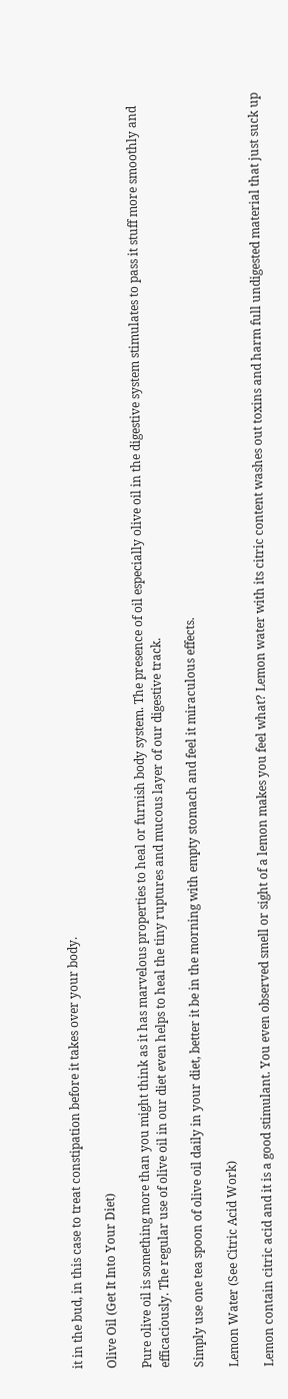it in the bud, in this case to treat constipation before it takes over your body.

Olive Oil (Get It Into Your Diet)

Pure olive oil is something more than you might think as it has marvelous properties to heal or furnish body system. The presence of oil especially olive oil in the digestive system stimulates to pass it stuff more smoothly and efficaciously. The regular use of olive oil in our diet even helps to heal the tiny ruptures and mucous layer of our digestive track.

Simply use one tea spoon of olive oil daily in your diet, better it be in the morning with empty stomach and feel it miraculous effects.

Lemon Water (See Citric Acid Work)

Lemon contain citric acid and it is a good stimulant. You even observed smell or sight of a lemon makes you feel what? Lemon water with its citric content washes out toxins and harm full undigested material that just suck up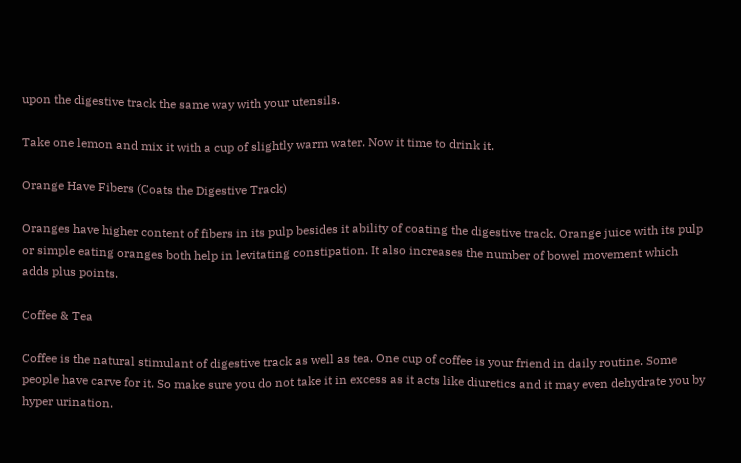upon the digestive track the same way with your utensils.

Take one lemon and mix it with a cup of slightly warm water. Now it time to drink it.

Orange Have Fibers (Coats the Digestive Track)

Oranges have higher content of fibers in its pulp besides it ability of coating the digestive track. Orange juice with its pulp or simple eating oranges both help in levitating constipation. It also increases the number of bowel movement which adds plus points.

Coffee & Tea

Coffee is the natural stimulant of digestive track as well as tea. One cup of coffee is your friend in daily routine. Some people have carve for it. So make sure you do not take it in excess as it acts like diuretics and it may even dehydrate you by hyper urination.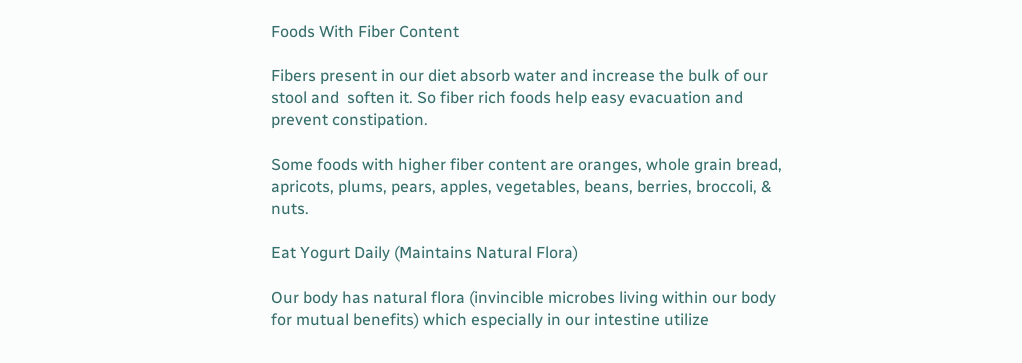Foods With Fiber Content

Fibers present in our diet absorb water and increase the bulk of our stool and  soften it. So fiber rich foods help easy evacuation and prevent constipation.

Some foods with higher fiber content are oranges, whole grain bread, apricots, plums, pears, apples, vegetables, beans, berries, broccoli, & nuts.

Eat Yogurt Daily (Maintains Natural Flora)

Our body has natural flora (invincible microbes living within our body for mutual benefits) which especially in our intestine utilize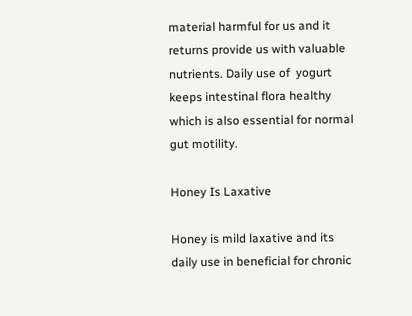material harmful for us and it returns provide us with valuable nutrients. Daily use of  yogurt keeps intestinal flora healthy which is also essential for normal gut motility.

Honey Is Laxative

Honey is mild laxative and its daily use in beneficial for chronic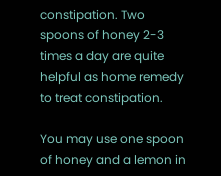constipation. Two spoons of honey 2-3 times a day are quite helpful as home remedy to treat constipation.

You may use one spoon of honey and a lemon in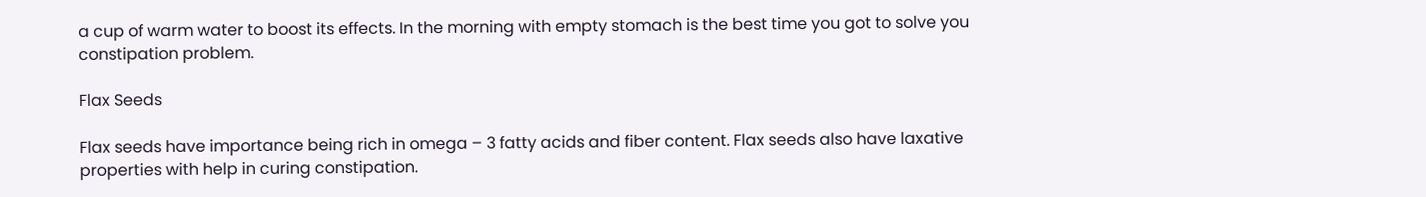a cup of warm water to boost its effects. In the morning with empty stomach is the best time you got to solve you constipation problem.

Flax Seeds

Flax seeds have importance being rich in omega – 3 fatty acids and fiber content. Flax seeds also have laxative properties with help in curing constipation.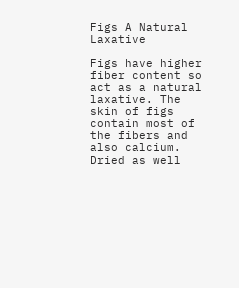Figs A Natural Laxative

Figs have higher fiber content so act as a natural laxative. The skin of figs contain most of the fibers and also calcium. Dried as well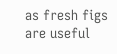as fresh figs are useful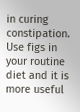in curing constipation. Use figs in your routine diet and it is more useful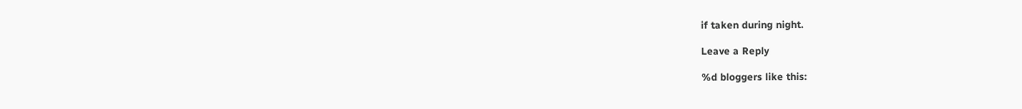if taken during night.

Leave a Reply

%d bloggers like this: